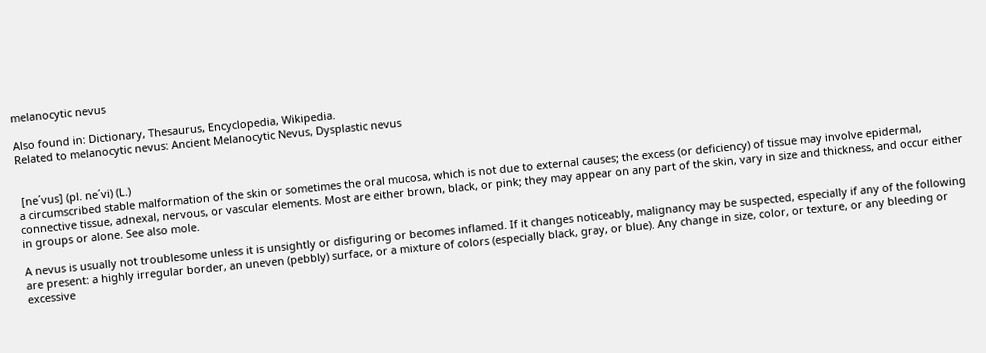melanocytic nevus

Also found in: Dictionary, Thesaurus, Encyclopedia, Wikipedia.
Related to melanocytic nevus: Ancient Melanocytic Nevus, Dysplastic nevus


 [ne´vus] (pl. ne´vi) (L.)
a circumscribed stable malformation of the skin or sometimes the oral mucosa, which is not due to external causes; the excess (or deficiency) of tissue may involve epidermal, connective tissue, adnexal, nervous, or vascular elements. Most are either brown, black, or pink; they may appear on any part of the skin, vary in size and thickness, and occur either in groups or alone. See also mole.

A nevus is usually not troublesome unless it is unsightly or disfiguring or becomes inflamed. If it changes noticeably, malignancy may be suspected, especially if any of the following are present: a highly irregular border, an uneven (pebbly) surface, or a mixture of colors (especially black, gray, or blue). Any change in size, color, or texture, or any bleeding or excessive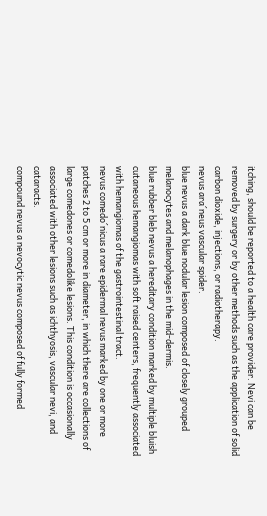itching, should be reported to a health care provider. Nevi can be removed by surgery or by other methods such as the application of solid carbon dioxide, injections, or radiotherapy.
nevus ara´neus vascular spider.
blue nevus a dark blue nodular lesion composed of closely grouped melanocytes and melanophages in the mid-dermis.
blue rubber bleb nevus a hereditary condition marked by multiple bluish cutaneous hemangiomas with soft raised centers, frequently associated with hemangiomas of the gastrointestinal tract.
nevus comedo´nicus a rare epidermal nevus marked by one or more patches 2 to 5 cm or more in diameter, in which there are collections of large comedones or comedolike lesions. This condition is occasionally associated with other lesions such as ichthyosis, vascular nevi, and cataracts.
compound nevus a nevocytic nevus composed of fully formed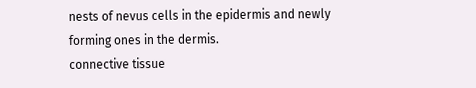nests of nevus cells in the epidermis and newly forming ones in the dermis.
connective tissue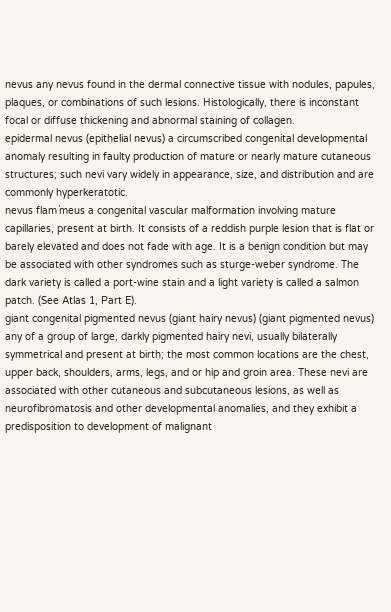nevus any nevus found in the dermal connective tissue with nodules, papules, plaques, or combinations of such lesions. Histologically, there is inconstant focal or diffuse thickening and abnormal staining of collagen.
epidermal nevus (epithelial nevus) a circumscribed congenital developmental anomaly resulting in faulty production of mature or nearly mature cutaneous structures; such nevi vary widely in appearance, size, and distribution and are commonly hyperkeratotic.
nevus flam´meus a congenital vascular malformation involving mature capillaries, present at birth. It consists of a reddish purple lesion that is flat or barely elevated and does not fade with age. It is a benign condition but may be associated with other syndromes such as sturge-weber syndrome. The dark variety is called a port-wine stain and a light variety is called a salmon patch. (See Atlas 1, Part E).
giant congenital pigmented nevus (giant hairy nevus) (giant pigmented nevus) any of a group of large, darkly pigmented hairy nevi, usually bilaterally symmetrical and present at birth; the most common locations are the chest, upper back, shoulders, arms, legs, and or hip and groin area. These nevi are associated with other cutaneous and subcutaneous lesions, as well as neurofibromatosis and other developmental anomalies, and they exhibit a predisposition to development of malignant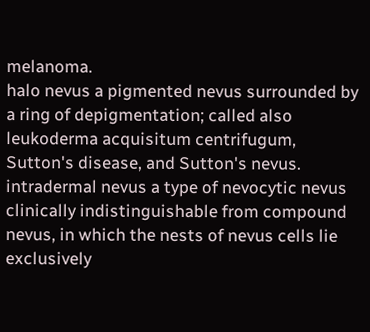melanoma.
halo nevus a pigmented nevus surrounded by a ring of depigmentation; called also leukoderma acquisitum centrifugum, Sutton's disease, and Sutton's nevus.
intradermal nevus a type of nevocytic nevus clinically indistinguishable from compound nevus, in which the nests of nevus cells lie exclusively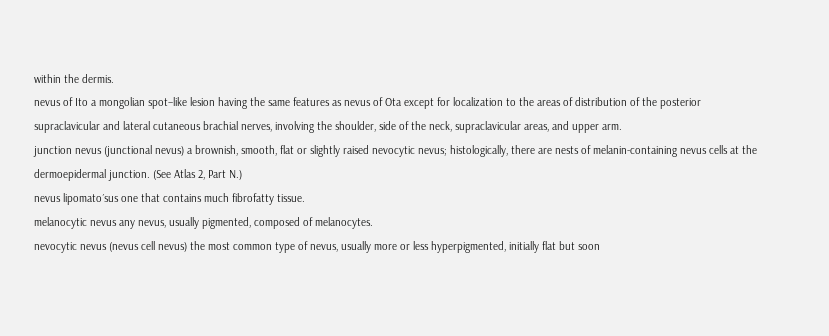within the dermis.
nevus of Ito a mongolian spot–like lesion having the same features as nevus of Ota except for localization to the areas of distribution of the posterior supraclavicular and lateral cutaneous brachial nerves, involving the shoulder, side of the neck, supraclavicular areas, and upper arm.
junction nevus (junctional nevus) a brownish, smooth, flat or slightly raised nevocytic nevus; histologically, there are nests of melanin-containing nevus cells at the dermoepidermal junction. (See Atlas 2, Part N.)
nevus lipomato´sus one that contains much fibrofatty tissue.
melanocytic nevus any nevus, usually pigmented, composed of melanocytes.
nevocytic nevus (nevus cell nevus) the most common type of nevus, usually more or less hyperpigmented, initially flat but soon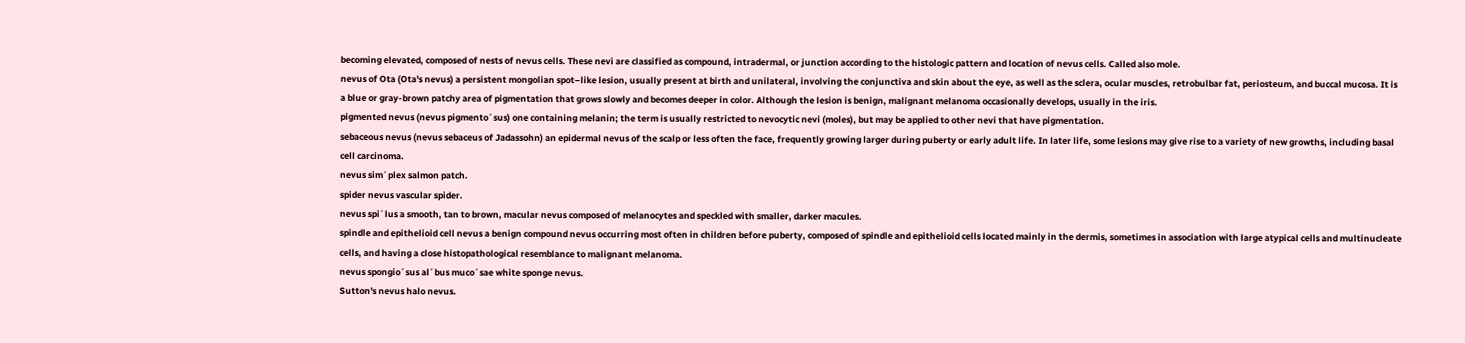becoming elevated, composed of nests of nevus cells. These nevi are classified as compound, intradermal, or junction according to the histologic pattern and location of nevus cells. Called also mole.
nevus of Ota (Ota's nevus) a persistent mongolian spot–like lesion, usually present at birth and unilateral, involving the conjunctiva and skin about the eye, as well as the sclera, ocular muscles, retrobulbar fat, periosteum, and buccal mucosa. It is a blue or gray-brown patchy area of pigmentation that grows slowly and becomes deeper in color. Although the lesion is benign, malignant melanoma occasionally develops, usually in the iris.
pigmented nevus (nevus pigmento´sus) one containing melanin; the term is usually restricted to nevocytic nevi (moles), but may be applied to other nevi that have pigmentation.
sebaceous nevus (nevus sebaceus of Jadassohn) an epidermal nevus of the scalp or less often the face, frequently growing larger during puberty or early adult life. In later life, some lesions may give rise to a variety of new growths, including basal cell carcinoma.
nevus sim´plex salmon patch.
spider nevus vascular spider.
nevus spi´lus a smooth, tan to brown, macular nevus composed of melanocytes and speckled with smaller, darker macules.
spindle and epithelioid cell nevus a benign compound nevus occurring most often in children before puberty, composed of spindle and epithelioid cells located mainly in the dermis, sometimes in association with large atypical cells and multinucleate cells, and having a close histopathological resemblance to malignant melanoma.
nevus spongio´sus al´bus muco´sae white sponge nevus.
Sutton's nevus halo nevus.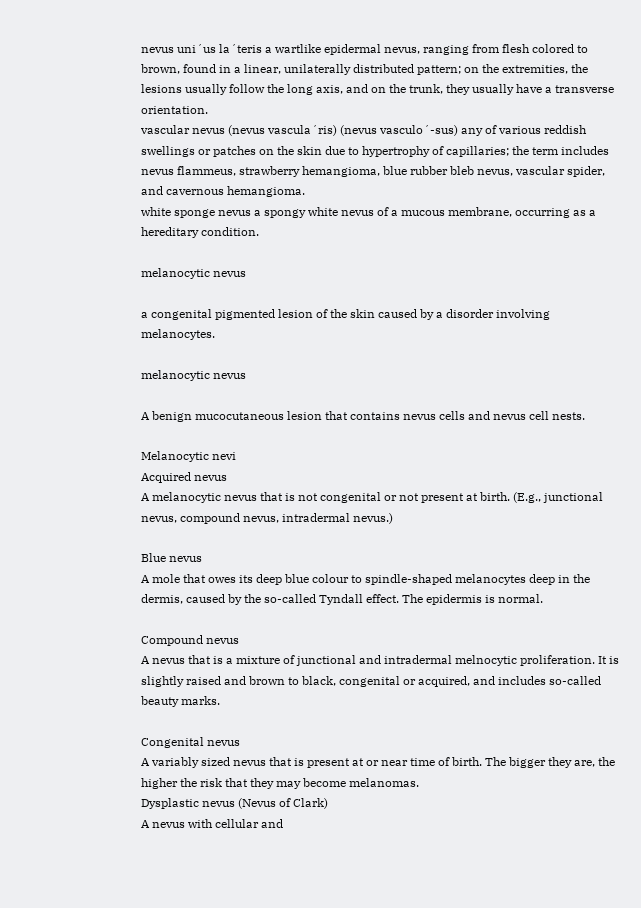nevus uni´us la´teris a wartlike epidermal nevus, ranging from flesh colored to brown, found in a linear, unilaterally distributed pattern; on the extremities, the lesions usually follow the long axis, and on the trunk, they usually have a transverse orientation.
vascular nevus (nevus vascula´ris) (nevus vasculo´-sus) any of various reddish swellings or patches on the skin due to hypertrophy of capillaries; the term includes nevus flammeus, strawberry hemangioma, blue rubber bleb nevus, vascular spider, and cavernous hemangioma.
white sponge nevus a spongy white nevus of a mucous membrane, occurring as a hereditary condition.

melanocytic nevus

a congenital pigmented lesion of the skin caused by a disorder involving melanocytes.

melanocytic nevus

A benign mucocutaneous lesion that contains nevus cells and nevus cell nests.

Melanocytic nevi
Acquired nevus
A melanocytic nevus that is not congenital or not present at birth. (E.g., junctional nevus, compound nevus, intradermal nevus.)

Blue nevus
A mole that owes its deep blue colour to spindle-shaped melanocytes deep in the dermis, caused by the so-called Tyndall effect. The epidermis is normal.

Compound nevus
A nevus that is a mixture of junctional and intradermal melnocytic proliferation. It is slightly raised and brown to black, congenital or acquired, and includes so-called beauty marks.

Congenital nevus
A variably sized nevus that is present at or near time of birth. The bigger they are, the higher the risk that they may become melanomas.
Dysplastic nevus (Nevus of Clark)
A nevus with cellular and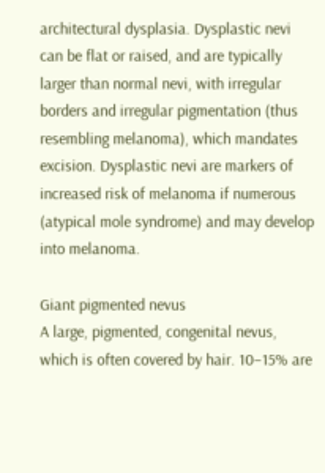architectural dysplasia. Dysplastic nevi can be flat or raised, and are typically larger than normal nevi, with irregular borders and irregular pigmentation (thus resembling melanoma), which mandates excision. Dysplastic nevi are markers of increased risk of melanoma if numerous (atypical mole syndrome) and may develop into melanoma.

Giant pigmented nevus
A large, pigmented, congenital nevus, which is often covered by hair. 10–15% are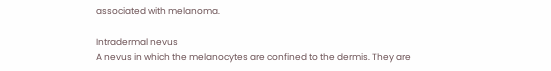associated with melanoma.

Intradermal nevus
A nevus in which the melanocytes are confined to the dermis. They are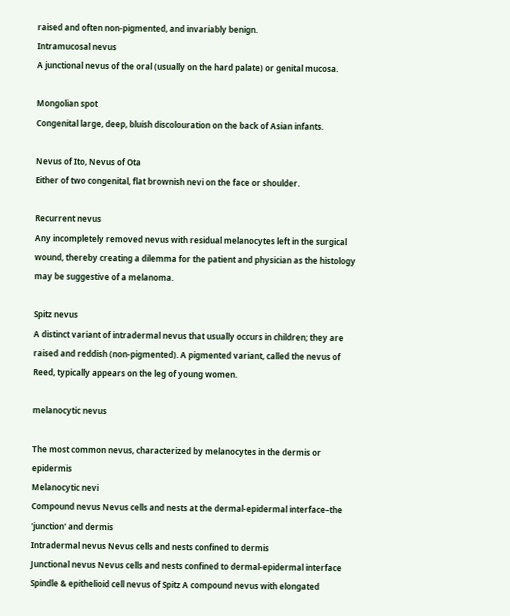raised and often non-pigmented, and invariably benign.
Intramucosal nevus
A junctional nevus of the oral (usually on the hard palate) or genital mucosa.

Mongolian spot
Congenital large, deep, bluish discolouration on the back of Asian infants.

Nevus of Ito, Nevus of Ota
Either of two congenital, flat brownish nevi on the face or shoulder.

Recurrent nevus
Any incompletely removed nevus with residual melanocytes left in the surgical wound, thereby creating a dilemma for the patient and physician as the histology may be suggestive of a melanoma.

Spitz nevus
A distinct variant of intradermal nevus that usually occurs in children; they are raised and reddish (non-pigmented). A pigmented variant, called the nevus of Reed, typically appears on the leg of young women.

melanocytic nevus

The most common nevus, characterized by melanocytes in the dermis or epidermis
Melanocytic nevi
Compound nevus Nevus cells and nests at the dermal-epidermal interface–the 'junction' and dermis
Intradermal nevus Nevus cells and nests confined to dermis
Junctional nevus Nevus cells and nests confined to dermal-epidermal interface
Spindle & epithelioid cell nevus of Spitz A compound nevus with elongated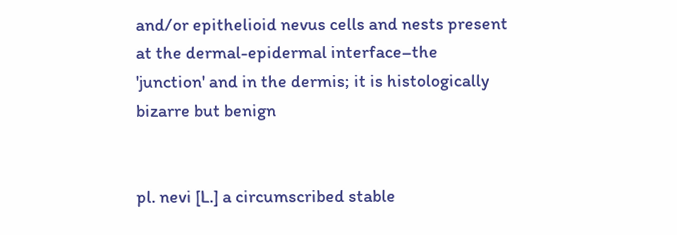and/or epithelioid nevus cells and nests present at the dermal-epidermal interface–the 'junction' and in the dermis; it is histologically bizarre but benign


pl. nevi [L.] a circumscribed stable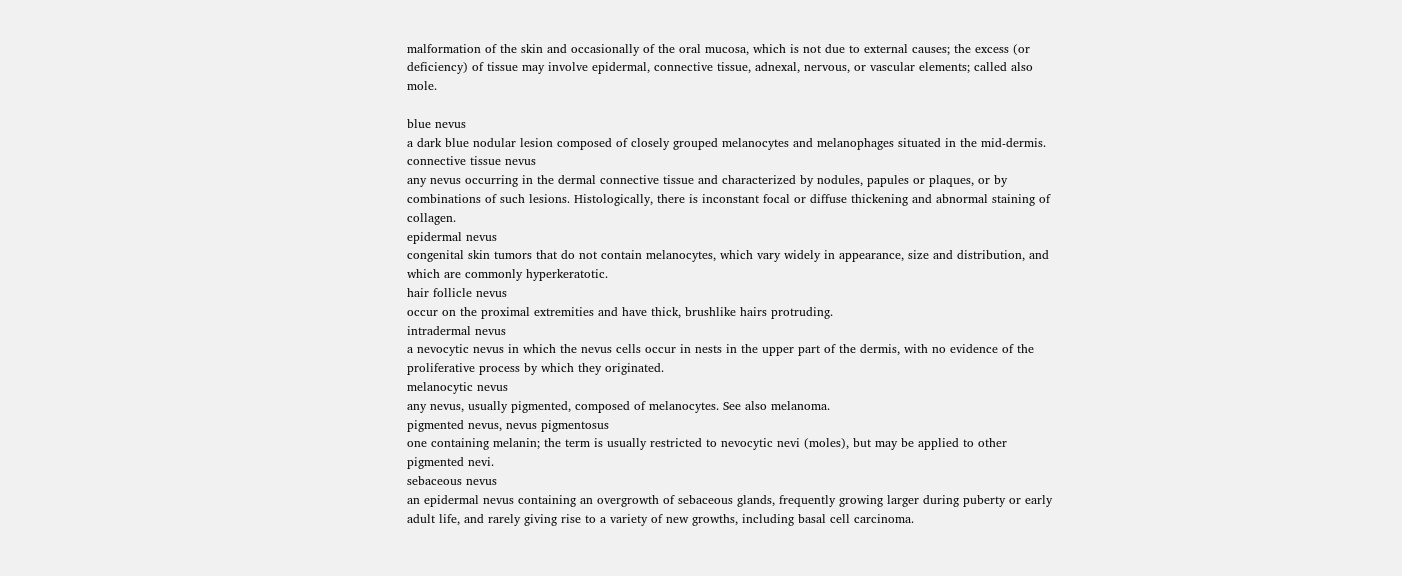malformation of the skin and occasionally of the oral mucosa, which is not due to external causes; the excess (or deficiency) of tissue may involve epidermal, connective tissue, adnexal, nervous, or vascular elements; called also mole.

blue nevus
a dark blue nodular lesion composed of closely grouped melanocytes and melanophages situated in the mid-dermis.
connective tissue nevus
any nevus occurring in the dermal connective tissue and characterized by nodules, papules or plaques, or by combinations of such lesions. Histologically, there is inconstant focal or diffuse thickening and abnormal staining of collagen.
epidermal nevus
congenital skin tumors that do not contain melanocytes, which vary widely in appearance, size and distribution, and which are commonly hyperkeratotic.
hair follicle nevus
occur on the proximal extremities and have thick, brushlike hairs protruding.
intradermal nevus
a nevocytic nevus in which the nevus cells occur in nests in the upper part of the dermis, with no evidence of the proliferative process by which they originated.
melanocytic nevus
any nevus, usually pigmented, composed of melanocytes. See also melanoma.
pigmented nevus, nevus pigmentosus
one containing melanin; the term is usually restricted to nevocytic nevi (moles), but may be applied to other pigmented nevi.
sebaceous nevus
an epidermal nevus containing an overgrowth of sebaceous glands, frequently growing larger during puberty or early adult life, and rarely giving rise to a variety of new growths, including basal cell carcinoma.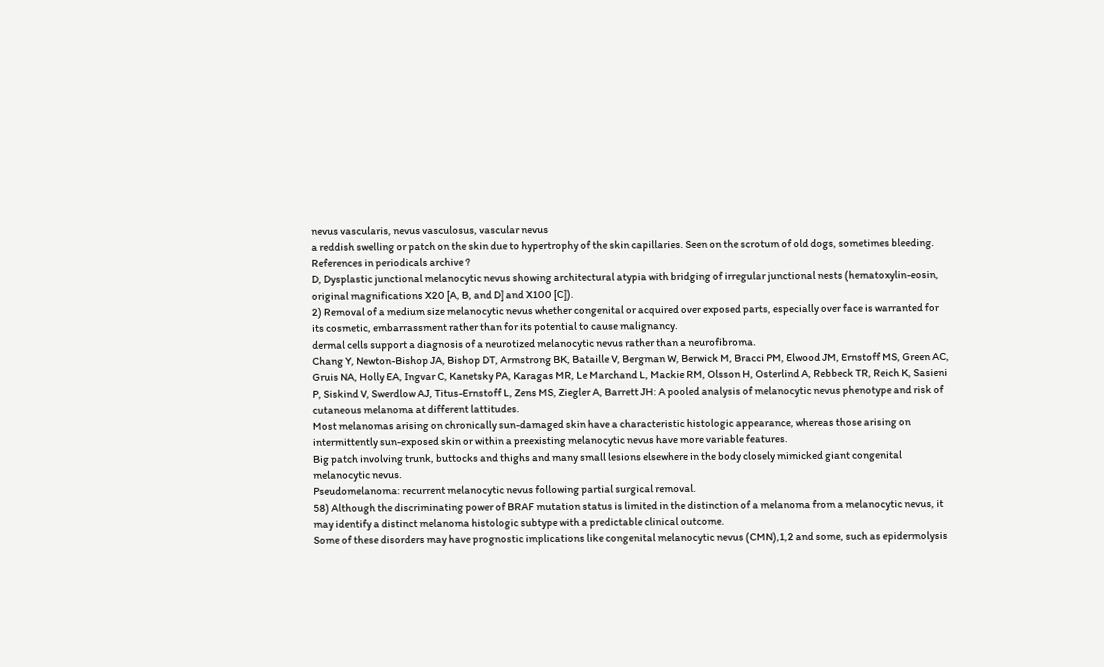nevus vascularis, nevus vasculosus, vascular nevus
a reddish swelling or patch on the skin due to hypertrophy of the skin capillaries. Seen on the scrotum of old dogs, sometimes bleeding.
References in periodicals archive ?
D, Dysplastic junctional melanocytic nevus showing architectural atypia with bridging of irregular junctional nests (hematoxylin-eosin, original magnifications X20 [A, B, and D] and X100 [C]).
2) Removal of a medium size melanocytic nevus whether congenital or acquired over exposed parts, especially over face is warranted for its cosmetic, embarrassment rather than for its potential to cause malignancy.
dermal cells support a diagnosis of a neurotized melanocytic nevus rather than a neurofibroma.
Chang Y, Newton-Bishop JA, Bishop DT, Armstrong BK, Bataille V, Bergman W, Berwick M, Bracci PM, Elwood JM, Ernstoff MS, Green AC, Gruis NA, Holly EA, Ingvar C, Kanetsky PA, Karagas MR, Le Marchand L, Mackie RM, Olsson H, Osterlind A, Rebbeck TR, Reich K, Sasieni P, Siskind V, Swerdlow AJ, Titus-Ernstoff L, Zens MS, Ziegler A, Barrett JH: A pooled analysis of melanocytic nevus phenotype and risk of cutaneous melanoma at different lattitudes.
Most melanomas arising on chronically sun-damaged skin have a characteristic histologic appearance, whereas those arising on intermittently sun-exposed skin or within a preexisting melanocytic nevus have more variable features.
Big patch involving trunk, buttocks and thighs and many small lesions elsewhere in the body closely mimicked giant congenital melanocytic nevus.
Pseudomelanoma: recurrent melanocytic nevus following partial surgical removal.
58) Although the discriminating power of BRAF mutation status is limited in the distinction of a melanoma from a melanocytic nevus, it may identify a distinct melanoma histologic subtype with a predictable clinical outcome.
Some of these disorders may have prognostic implications like congenital melanocytic nevus (CMN),1,2 and some, such as epidermolysis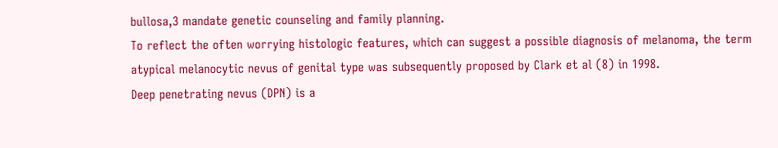bullosa,3 mandate genetic counseling and family planning.
To reflect the often worrying histologic features, which can suggest a possible diagnosis of melanoma, the term atypical melanocytic nevus of genital type was subsequently proposed by Clark et al (8) in 1998.
Deep penetrating nevus (DPN) is a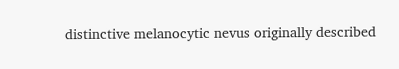distinctive melanocytic nevus originally described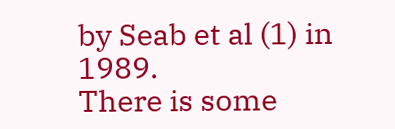by Seab et al (1) in 1989.
There is some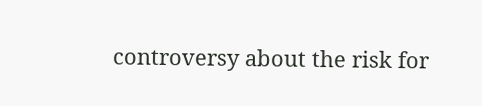controversy about the risk for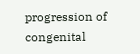progression of congenital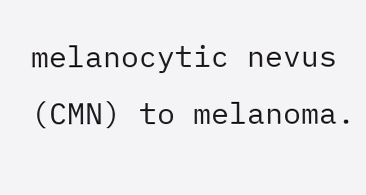melanocytic nevus (CMN) to melanoma.